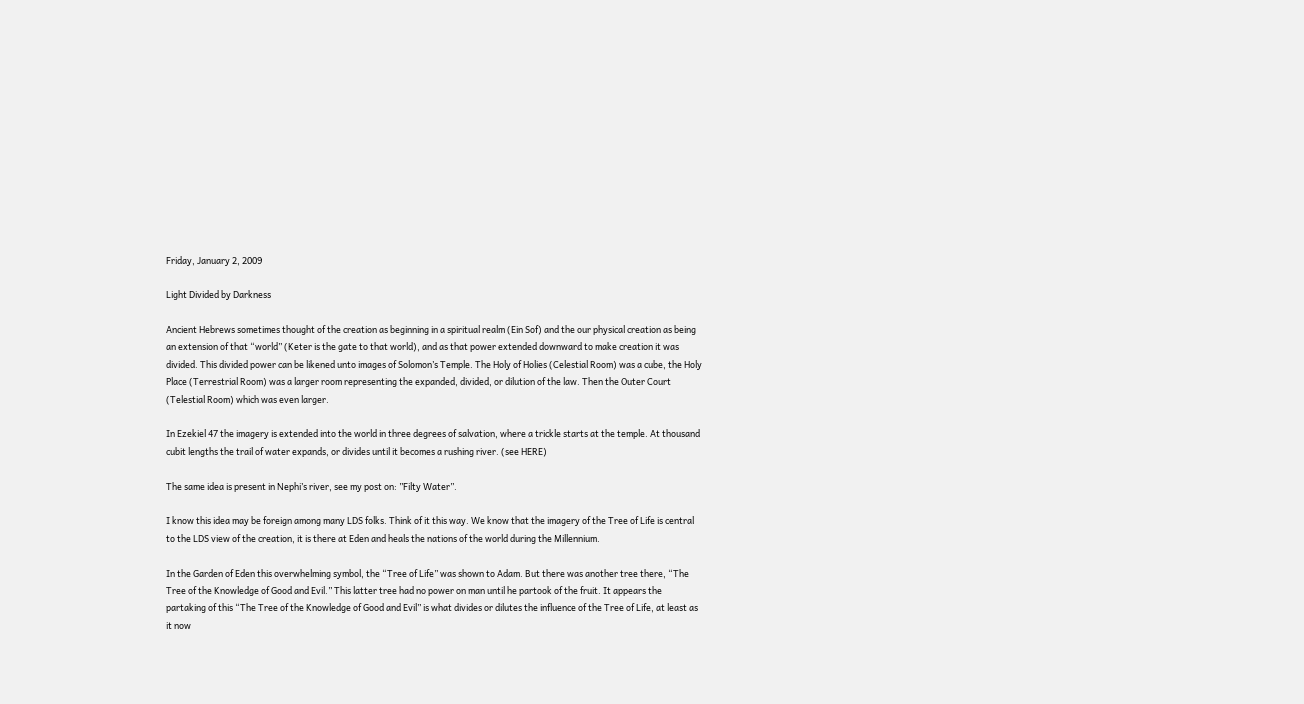Friday, January 2, 2009

Light Divided by Darkness

Ancient Hebrews sometimes thought of the creation as beginning in a spiritual realm (Ein Sof) and the our physical creation as being an extension of that “world” (Keter is the gate to that world), and as that power extended downward to make creation it was divided. This divided power can be likened unto images of Solomon’s Temple. The Holy of Holies (Celestial Room) was a cube, the Holy Place (Terrestrial Room) was a larger room representing the expanded, divided, or dilution of the law. Then the Outer Court (Telestial Room) which was even larger.

In Ezekiel 47 the imagery is extended into the world in three degrees of salvation, where a trickle starts at the temple. At thousand cubit lengths the trail of water expands, or divides until it becomes a rushing river. (see HERE)

The same idea is present in Nephi’s river, see my post on: ”Filty Water”.

I know this idea may be foreign among many LDS folks. Think of it this way. We know that the imagery of the Tree of Life is central to the LDS view of the creation, it is there at Eden and heals the nations of the world during the Millennium.

In the Garden of Eden this overwhelming symbol, the “Tree of Life” was shown to Adam. But there was another tree there, “The Tree of the Knowledge of Good and Evil.” This latter tree had no power on man until he partook of the fruit. It appears the partaking of this “The Tree of the Knowledge of Good and Evil” is what divides or dilutes the influence of the Tree of Life, at least as it now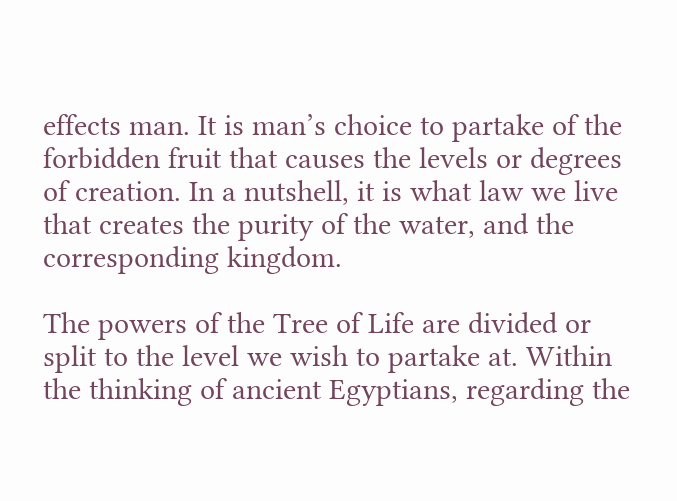effects man. It is man’s choice to partake of the forbidden fruit that causes the levels or degrees of creation. In a nutshell, it is what law we live that creates the purity of the water, and the corresponding kingdom.

The powers of the Tree of Life are divided or split to the level we wish to partake at. Within the thinking of ancient Egyptians, regarding the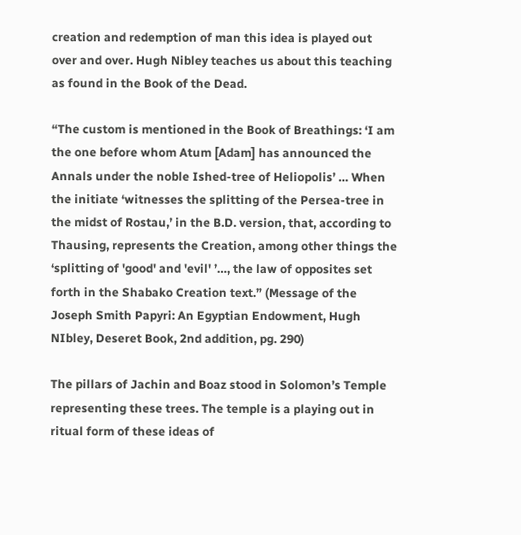creation and redemption of man this idea is played out over and over. Hugh Nibley teaches us about this teaching as found in the Book of the Dead.

“The custom is mentioned in the Book of Breathings: ‘I am the one before whom Atum [Adam] has announced the Annals under the noble Ished-tree of Heliopolis’ … When the initiate ‘witnesses the splitting of the Persea-tree in the midst of Rostau,’ in the B.D. version, that, according to Thausing, represents the Creation, among other things the ‘splitting of 'good' and 'evil' ’…, the law of opposites set forth in the Shabako Creation text.” (Message of the Joseph Smith Papyri: An Egyptian Endowment, Hugh NIbley, Deseret Book, 2nd addition, pg. 290)

The pillars of Jachin and Boaz stood in Solomon’s Temple representing these trees. The temple is a playing out in ritual form of these ideas of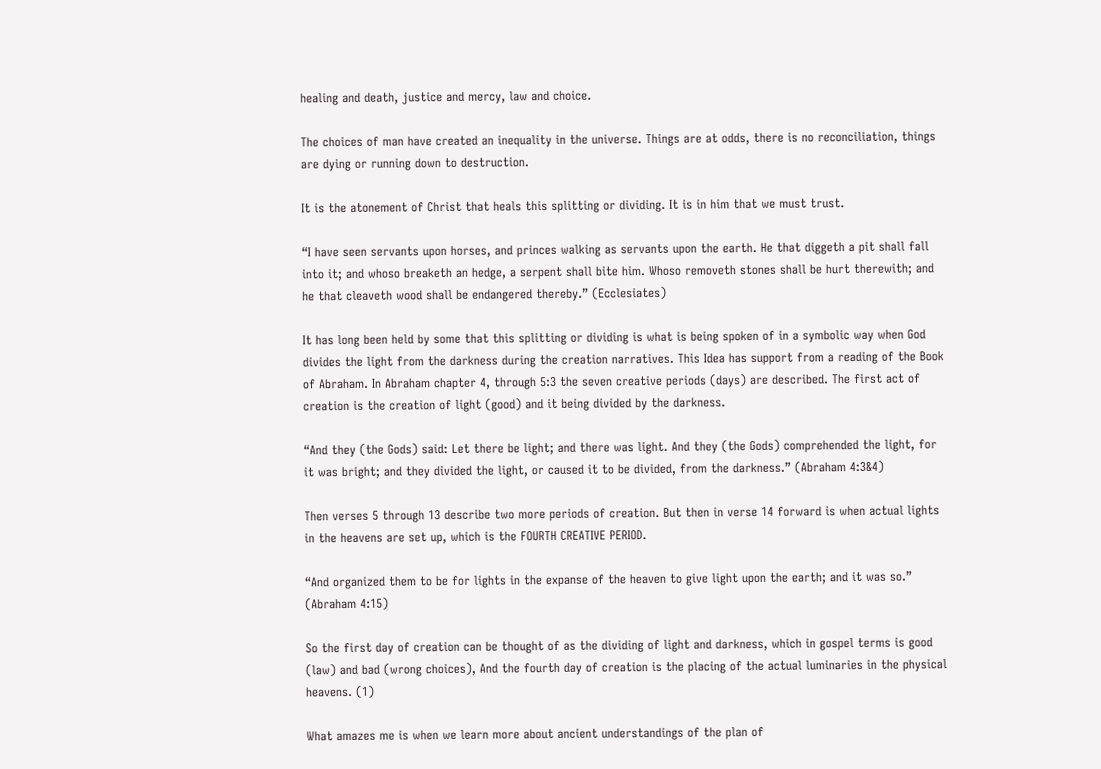healing and death, justice and mercy, law and choice.

The choices of man have created an inequality in the universe. Things are at odds, there is no reconciliation, things are dying or running down to destruction.

It is the atonement of Christ that heals this splitting or dividing. It is in him that we must trust.

“I have seen servants upon horses, and princes walking as servants upon the earth. He that diggeth a pit shall fall into it; and whoso breaketh an hedge, a serpent shall bite him. Whoso removeth stones shall be hurt therewith; and he that cleaveth wood shall be endangered thereby.” (Ecclesiates)

It has long been held by some that this splitting or dividing is what is being spoken of in a symbolic way when God divides the light from the darkness during the creation narratives. This Idea has support from a reading of the Book of Abraham. In Abraham chapter 4, through 5:3 the seven creative periods (days) are described. The first act of creation is the creation of light (good) and it being divided by the darkness.

“And they (the Gods) said: Let there be light; and there was light. And they (the Gods) comprehended the light, for it was bright; and they divided the light, or caused it to be divided, from the darkness.” (Abraham 4:3&4)

Then verses 5 through 13 describe two more periods of creation. But then in verse 14 forward is when actual lights in the heavens are set up, which is the FOURTH CREATIVE PERIOD.

“And organized them to be for lights in the expanse of the heaven to give light upon the earth; and it was so.” (Abraham 4:15)

So the first day of creation can be thought of as the dividing of light and darkness, which in gospel terms is good (law) and bad (wrong choices), And the fourth day of creation is the placing of the actual luminaries in the physical heavens. (1)

What amazes me is when we learn more about ancient understandings of the plan of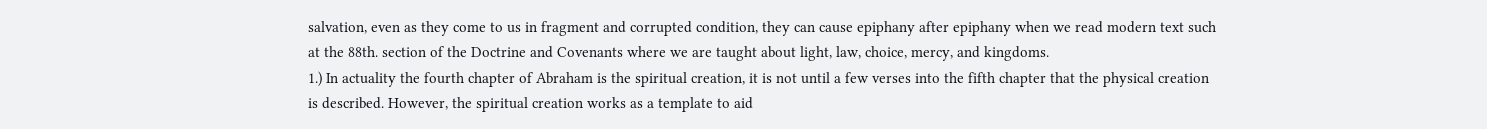salvation, even as they come to us in fragment and corrupted condition, they can cause epiphany after epiphany when we read modern text such at the 88th. section of the Doctrine and Covenants where we are taught about light, law, choice, mercy, and kingdoms.
1.) In actuality the fourth chapter of Abraham is the spiritual creation, it is not until a few verses into the fifth chapter that the physical creation is described. However, the spiritual creation works as a template to aid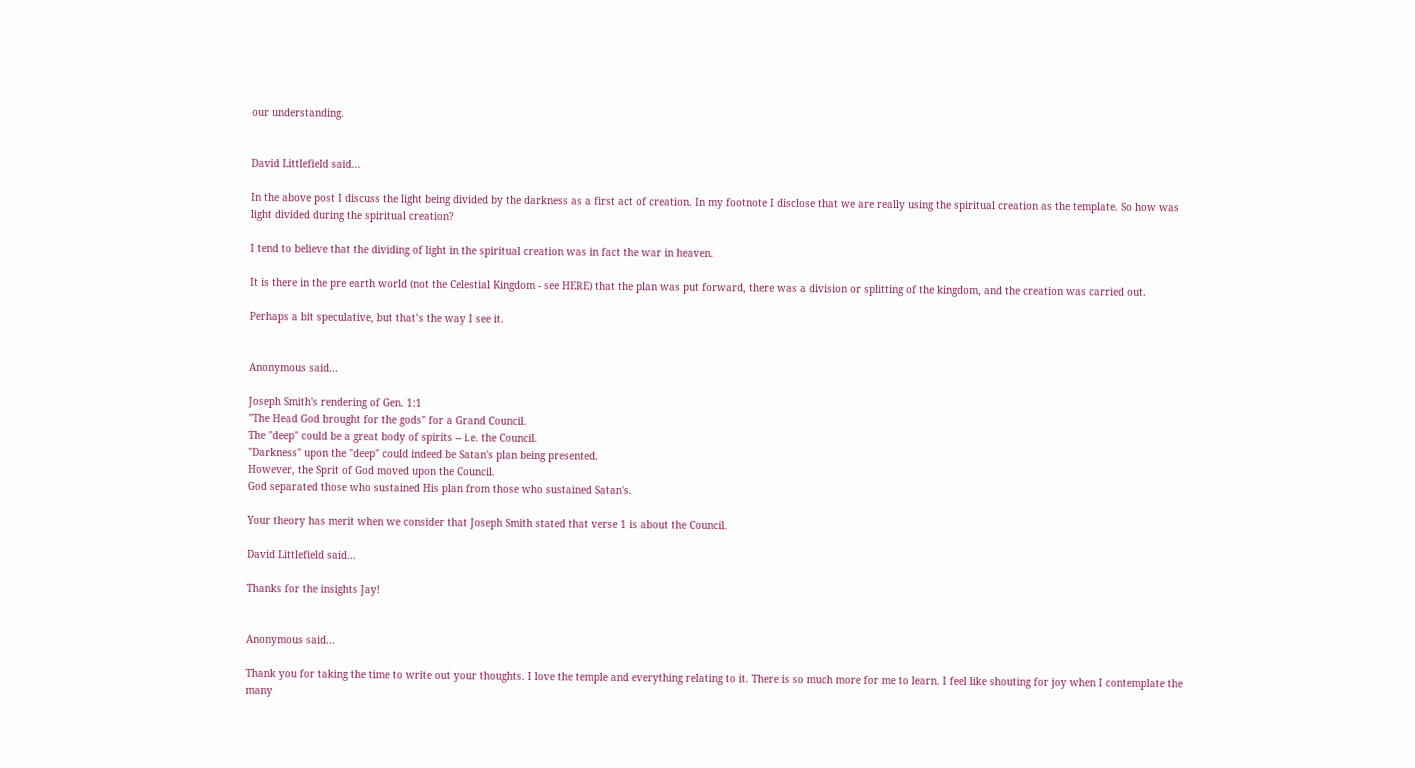our understanding.


David Littlefield said...

In the above post I discuss the light being divided by the darkness as a first act of creation. In my footnote I disclose that we are really using the spiritual creation as the template. So how was light divided during the spiritual creation?

I tend to believe that the dividing of light in the spiritual creation was in fact the war in heaven.

It is there in the pre earth world (not the Celestial Kingdom - see HERE) that the plan was put forward, there was a division or splitting of the kingdom, and the creation was carried out.

Perhaps a bit speculative, but that’s the way I see it.


Anonymous said...

Joseph Smith's rendering of Gen. 1:1
"The Head God brought for the gods" for a Grand Council.
The "deep" could be a great body of spirits -- i.e. the Council.
"Darkness" upon the "deep" could indeed be Satan's plan being presented.
However, the Sprit of God moved upon the Council.
God separated those who sustained His plan from those who sustained Satan's.

Your theory has merit when we consider that Joseph Smith stated that verse 1 is about the Council.

David Littlefield said...

Thanks for the insights Jay!


Anonymous said...

Thank you for taking the time to write out your thoughts. I love the temple and everything relating to it. There is so much more for me to learn. I feel like shouting for joy when I contemplate the many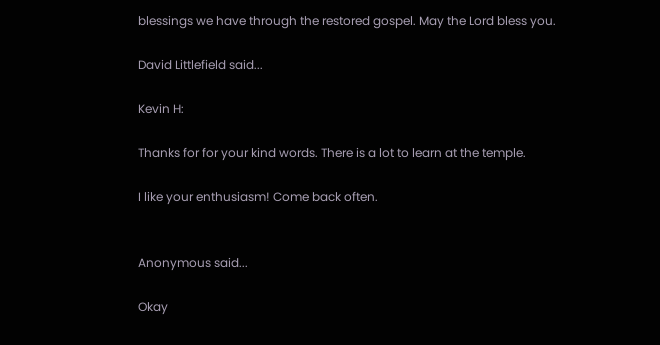blessings we have through the restored gospel. May the Lord bless you.

David Littlefield said...

Kevin H:

Thanks for for your kind words. There is a lot to learn at the temple.

I like your enthusiasm! Come back often.


Anonymous said...

Okay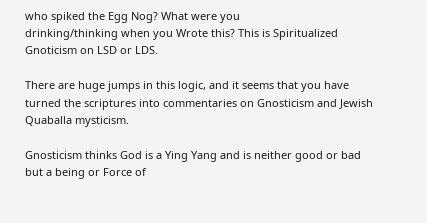who spiked the Egg Nog? What were you
drinking/thinking when you Wrote this? This is Spiritualized Gnoticism on LSD or LDS.

There are huge jumps in this logic, and it seems that you have turned the scriptures into commentaries on Gnosticism and Jewish Quaballa mysticism.

Gnosticism thinks God is a Ying Yang and is neither good or bad but a being or Force of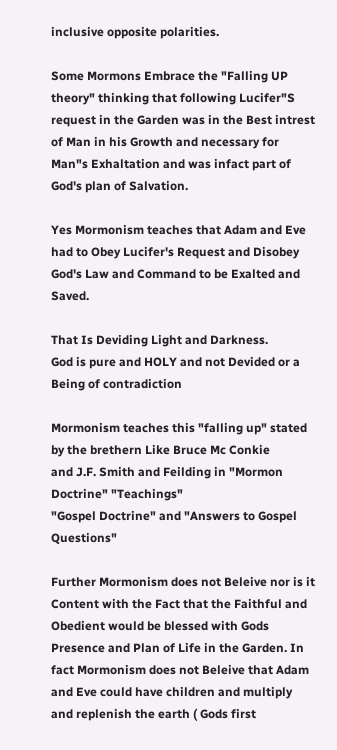inclusive opposite polarities.

Some Mormons Embrace the "Falling UP theory" thinking that following Lucifer"S request in the Garden was in the Best intrest of Man in his Growth and necessary for Man"s Exhaltation and was infact part of God's plan of Salvation.

Yes Mormonism teaches that Adam and Eve had to Obey Lucifer's Request and Disobey God's Law and Command to be Exalted and Saved.

That Is Deviding Light and Darkness.
God is pure and HOLY and not Devided or a Being of contradiction

Mormonism teaches this "falling up" stated by the brethern Like Bruce Mc Conkie
and J.F. Smith and Feilding in "Mormon Doctrine" "Teachings"
"Gospel Doctrine" and "Answers to Gospel Questions"

Further Mormonism does not Beleive nor is it Content with the Fact that the Faithful and Obedient would be blessed with Gods Presence and Plan of Life in the Garden. In fact Mormonism does not Beleive that Adam and Eve could have children and multiply and replenish the earth ( Gods first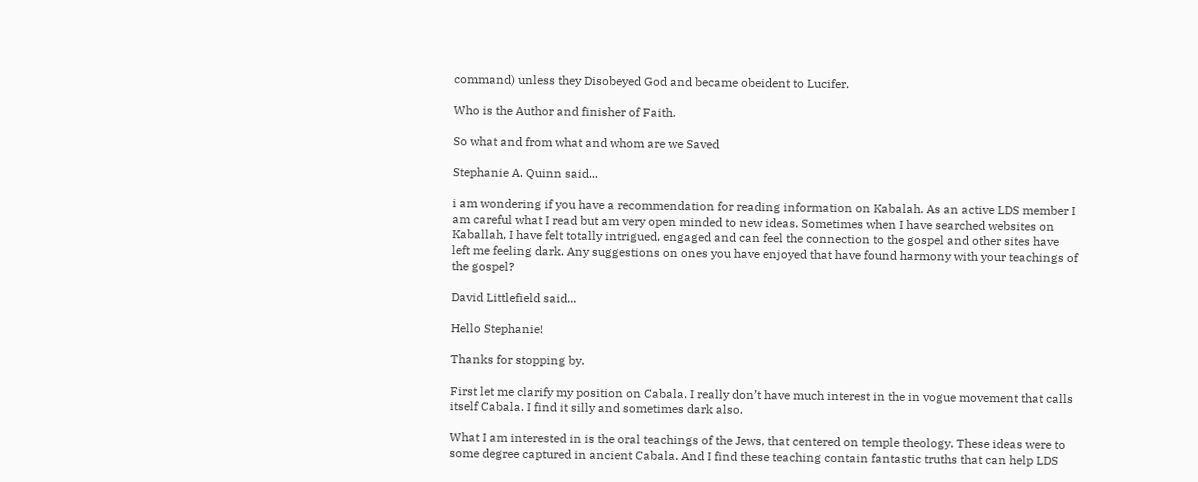command) unless they Disobeyed God and became obeident to Lucifer.

Who is the Author and finisher of Faith.

So what and from what and whom are we Saved

Stephanie A. Quinn said...

i am wondering if you have a recommendation for reading information on Kabalah. As an active LDS member I am careful what I read but am very open minded to new ideas. Sometimes when I have searched websites on Kaballah, I have felt totally intrigued, engaged and can feel the connection to the gospel and other sites have left me feeling dark. Any suggestions on ones you have enjoyed that have found harmony with your teachings of the gospel?

David Littlefield said...

Hello Stephanie!

Thanks for stopping by.

First let me clarify my position on Cabala. I really don’t have much interest in the in vogue movement that calls itself Cabala. I find it silly and sometimes dark also.

What I am interested in is the oral teachings of the Jews, that centered on temple theology. These ideas were to some degree captured in ancient Cabala. And I find these teaching contain fantastic truths that can help LDS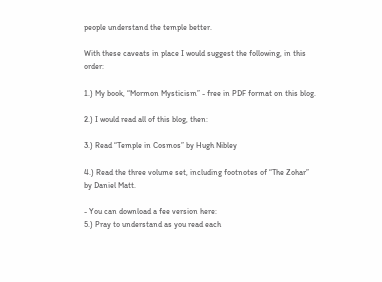people understand the temple better.

With these caveats in place I would suggest the following, in this order:

1.) My book, “Mormon Mysticism” - free in PDF format on this blog.

2.) I would read all of this blog, then:

3.) Read “Temple in Cosmos” by Hugh Nibley

4.) Read the three volume set, including footnotes of “The Zohar” by Daniel Matt.

- You can download a fee version here:
5.) Pray to understand as you read each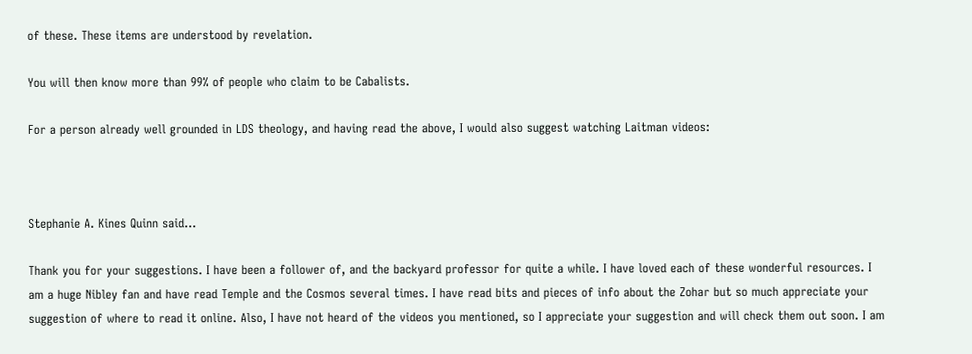of these. These items are understood by revelation.

You will then know more than 99% of people who claim to be Cabalists.

For a person already well grounded in LDS theology, and having read the above, I would also suggest watching Laitman videos:



Stephanie A. Kines Quinn said...

Thank you for your suggestions. I have been a follower of, and the backyard professor for quite a while. I have loved each of these wonderful resources. I am a huge Nibley fan and have read Temple and the Cosmos several times. I have read bits and pieces of info about the Zohar but so much appreciate your suggestion of where to read it online. Also, I have not heard of the videos you mentioned, so I appreciate your suggestion and will check them out soon. I am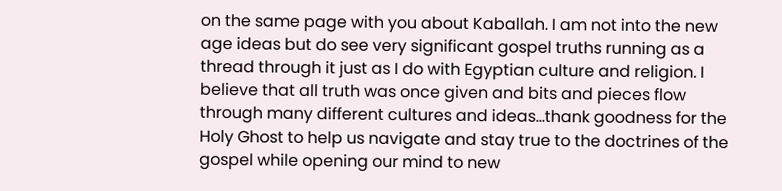on the same page with you about Kaballah. I am not into the new age ideas but do see very significant gospel truths running as a thread through it just as I do with Egyptian culture and religion. I believe that all truth was once given and bits and pieces flow through many different cultures and ideas...thank goodness for the Holy Ghost to help us navigate and stay true to the doctrines of the gospel while opening our mind to new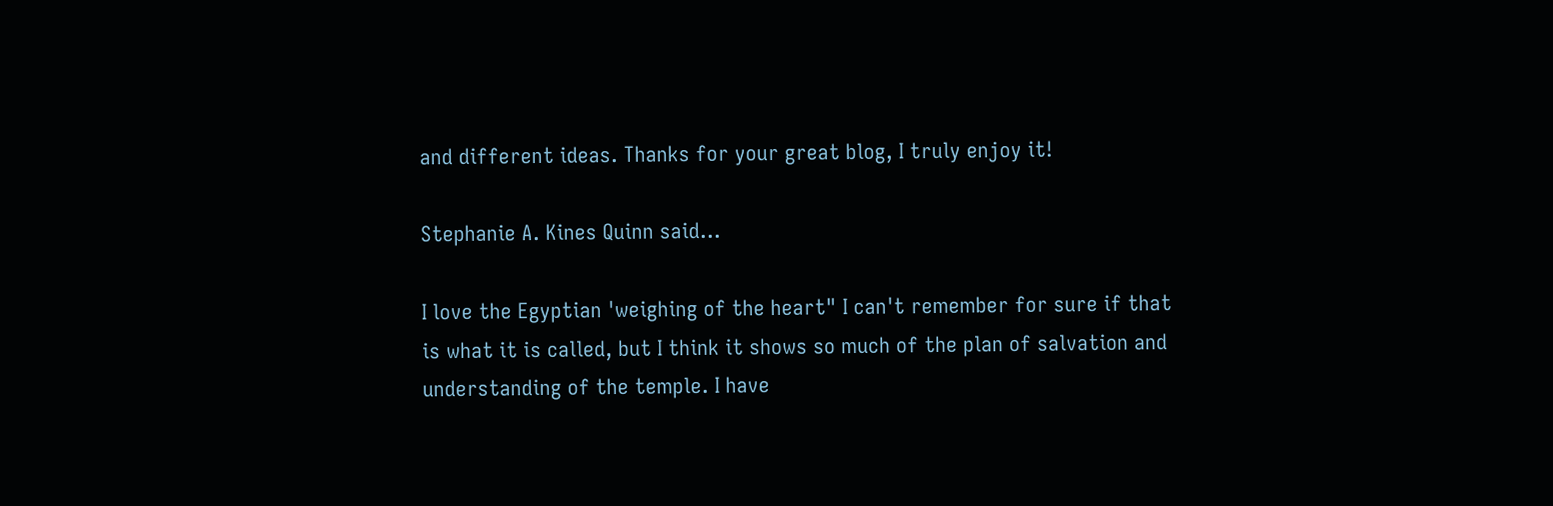and different ideas. Thanks for your great blog, I truly enjoy it!

Stephanie A. Kines Quinn said...

I love the Egyptian 'weighing of the heart" I can't remember for sure if that is what it is called, but I think it shows so much of the plan of salvation and understanding of the temple. I have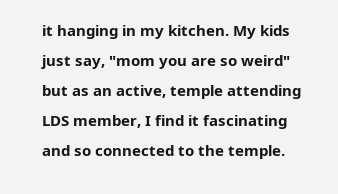it hanging in my kitchen. My kids just say, "mom you are so weird" but as an active, temple attending LDS member, I find it fascinating and so connected to the temple.